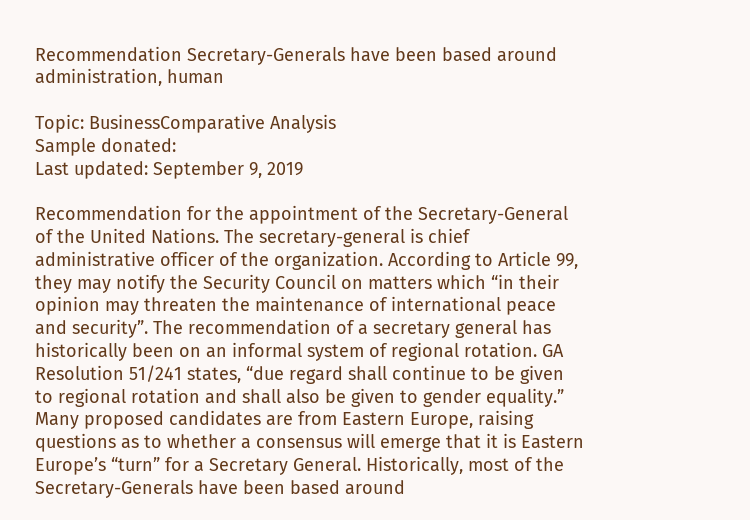Recommendation Secretary-Generals have been based around administration, human

Topic: BusinessComparative Analysis
Sample donated:
Last updated: September 9, 2019

Recommendation for the appointment of the Secretary-General of the United Nations. The secretary-general is chief administrative officer of the organization. According to Article 99, they may notify the Security Council on matters which “in their opinion may threaten the maintenance of international peace and security”. The recommendation of a secretary general has historically been on an informal system of regional rotation. GA Resolution 51/241 states, “due regard shall continue to be given to regional rotation and shall also be given to gender equality.” Many proposed candidates are from Eastern Europe, raising questions as to whether a consensus will emerge that it is Eastern Europe’s “turn” for a Secretary General. Historically, most of the Secretary-Generals have been based around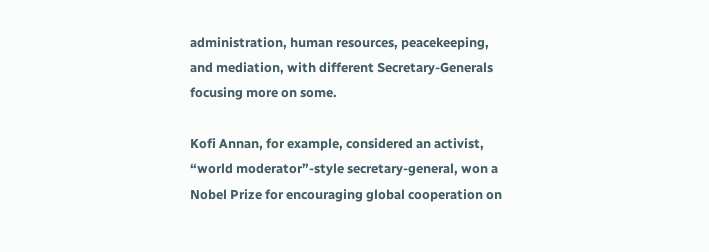administration, human resources, peacekeeping, and mediation, with different Secretary-Generals focusing more on some.

Kofi Annan, for example, considered an activist, “world moderator”-style secretary-general, won a Nobel Prize for encouraging global cooperation on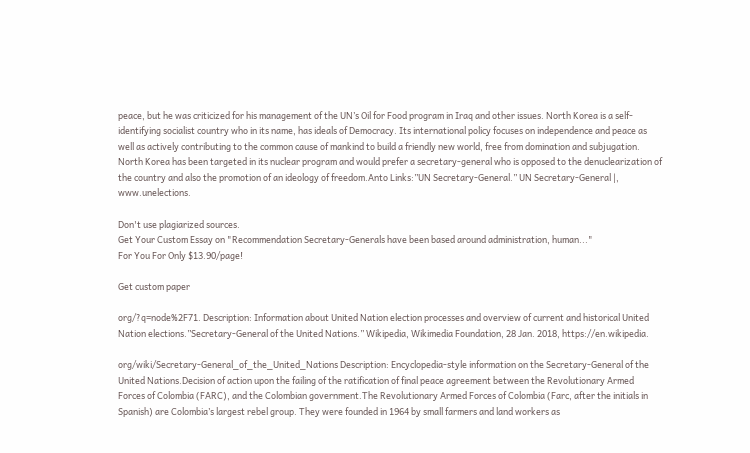peace, but he was criticized for his management of the UN’s Oil for Food program in Iraq and other issues. North Korea is a self-identifying socialist country who in its name, has ideals of Democracy. Its international policy focuses on independence and peace as well as actively contributing to the common cause of mankind to build a friendly new world, free from domination and subjugation. North Korea has been targeted in its nuclear program and would prefer a secretary-general who is opposed to the denuclearization of the country and also the promotion of an ideology of freedom.Anto Links:”UN Secretary-General.” UN Secretary-General |, www.unelections.

Don't use plagiarized sources.
Get Your Custom Essay on "Recommendation Secretary-Generals have been based around administration, human..."
For You For Only $13.90/page!

Get custom paper

org/?q=node%2F71. Description: Information about United Nation election processes and overview of current and historical United Nation elections.”Secretary-General of the United Nations.” Wikipedia, Wikimedia Foundation, 28 Jan. 2018, https://en.wikipedia.

org/wiki/Secretary-General_of_the_United_Nations Description: Encyclopedia-style information on the Secretary-General of the United Nations.Decision of action upon the failing of the ratification of final peace agreement between the Revolutionary Armed Forces of Colombia (FARC), and the Colombian government.The Revolutionary Armed Forces of Colombia (Farc, after the initials in Spanish) are Colombia’s largest rebel group. They were founded in 1964 by small farmers and land workers as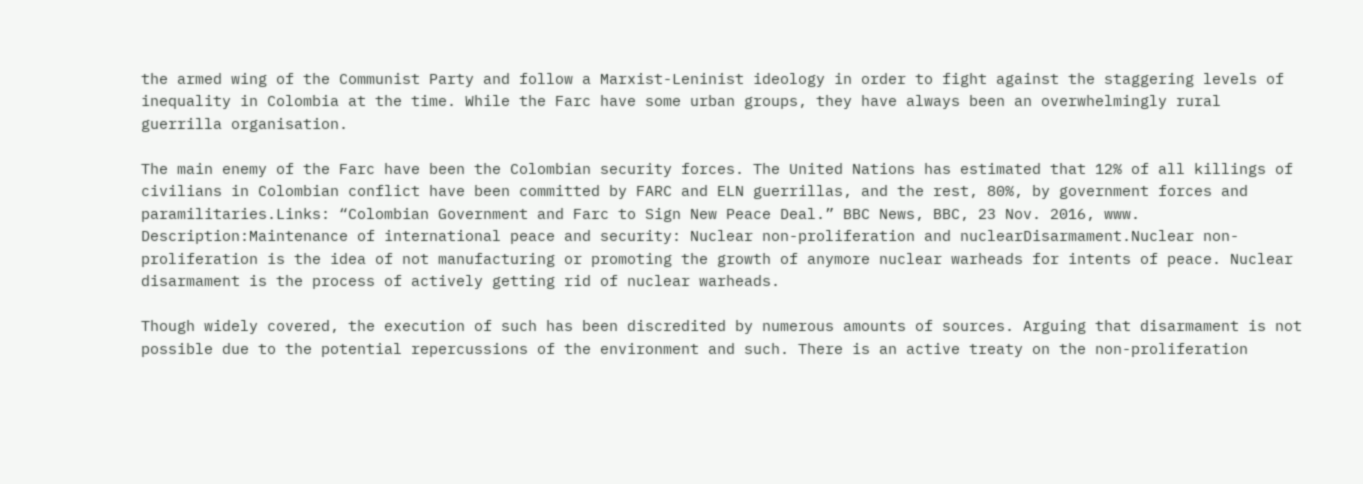the armed wing of the Communist Party and follow a Marxist-Leninist ideology in order to fight against the staggering levels of inequality in Colombia at the time. While the Farc have some urban groups, they have always been an overwhelmingly rural guerrilla organisation.

The main enemy of the Farc have been the Colombian security forces. The United Nations has estimated that 12% of all killings of civilians in Colombian conflict have been committed by FARC and ELN guerrillas, and the rest, 80%, by government forces and paramilitaries.Links: “Colombian Government and Farc to Sign New Peace Deal.” BBC News, BBC, 23 Nov. 2016, www. Description:Maintenance of international peace and security: Nuclear non-proliferation and nuclearDisarmament.Nuclear non-proliferation is the idea of not manufacturing or promoting the growth of anymore nuclear warheads for intents of peace. Nuclear disarmament is the process of actively getting rid of nuclear warheads.

Though widely covered, the execution of such has been discredited by numerous amounts of sources. Arguing that disarmament is not possible due to the potential repercussions of the environment and such. There is an active treaty on the non-proliferation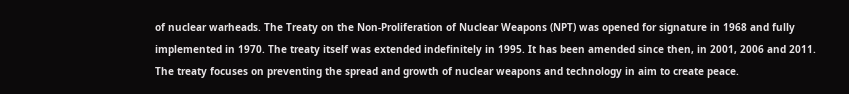of nuclear warheads. The Treaty on the Non-Proliferation of Nuclear Weapons (NPT) was opened for signature in 1968 and fully implemented in 1970. The treaty itself was extended indefinitely in 1995. It has been amended since then, in 2001, 2006 and 2011. The treaty focuses on preventing the spread and growth of nuclear weapons and technology in aim to create peace.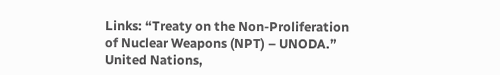Links: “Treaty on the Non-Proliferation of Nuclear Weapons (NPT) – UNODA.” United Nations,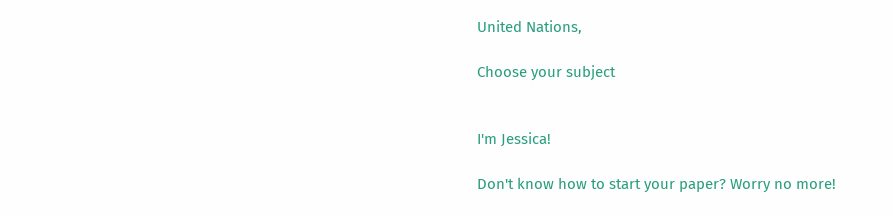United Nations,

Choose your subject


I'm Jessica!

Don't know how to start your paper? Worry no more!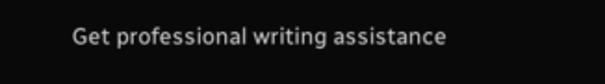Get professional writing assistance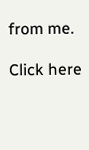from me.

Click here